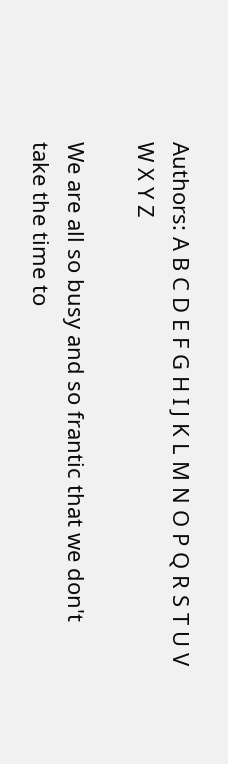Authors: A B C D E F G H I J K L M N O P Q R S T U V W X Y Z

We are all so busy and so frantic that we don't take the time to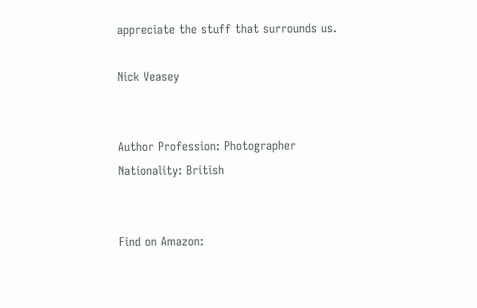appreciate the stuff that surrounds us.

Nick Veasey


Author Profession: Photographer
Nationality: British


Find on Amazon: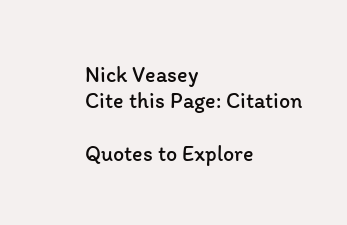Nick Veasey
Cite this Page: Citation

Quotes to Explore